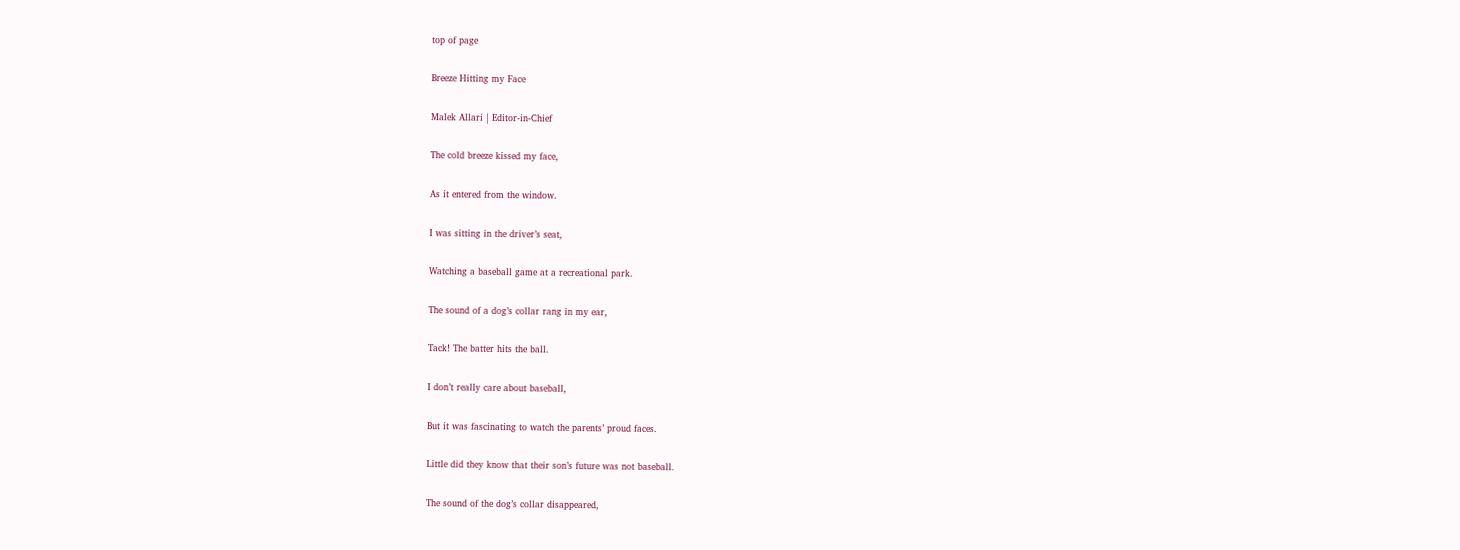top of page

Breeze Hitting my Face

Malek Allari | Editor-in-Chief

The cold breeze kissed my face,

As it entered from the window.

I was sitting in the driver’s seat,

Watching a baseball game at a recreational park.

The sound of a dog’s collar rang in my ear,

Tack! The batter hits the ball.

I don’t really care about baseball,

But it was fascinating to watch the parents’ proud faces.

Little did they know that their son’s future was not baseball.

The sound of the dog’s collar disappeared,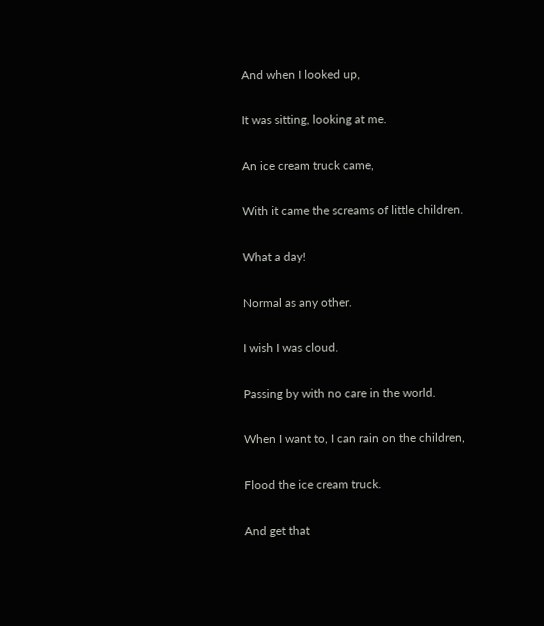And when I looked up,

It was sitting, looking at me.

An ice cream truck came,

With it came the screams of little children.

What a day!

Normal as any other.

I wish I was cloud.

Passing by with no care in the world.

When I want to, I can rain on the children,

Flood the ice cream truck.

And get that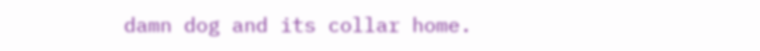damn dog and its collar home.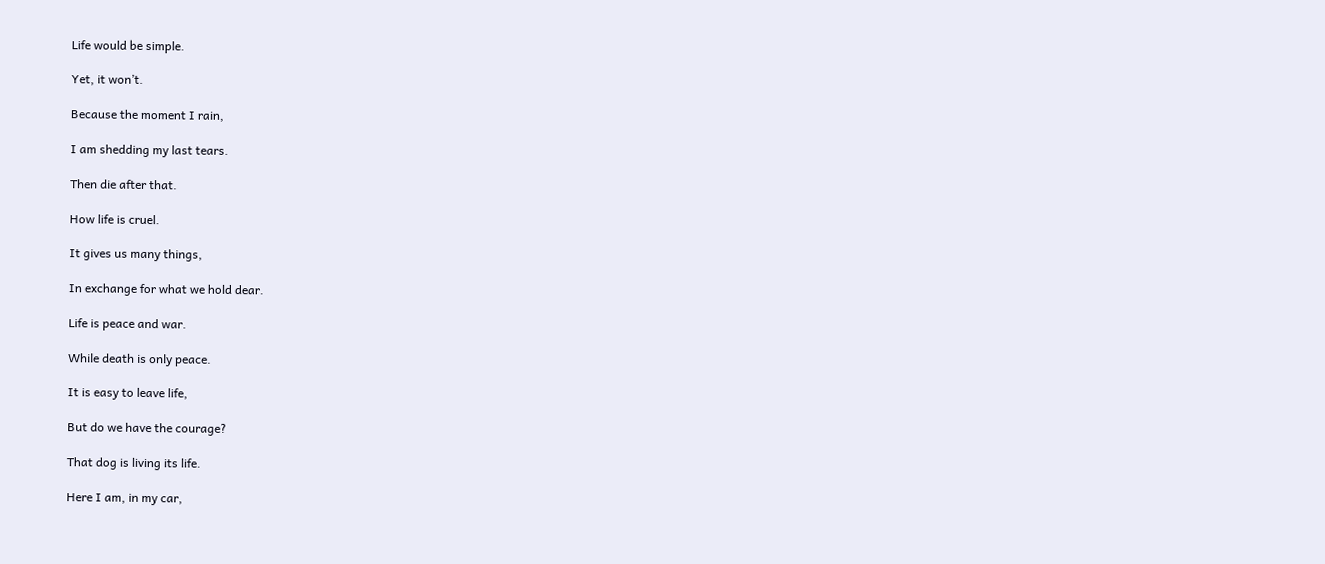Life would be simple.

Yet, it won’t.

Because the moment I rain,

I am shedding my last tears.

Then die after that.

How life is cruel.

It gives us many things,

In exchange for what we hold dear.

Life is peace and war.

While death is only peace.

It is easy to leave life,

But do we have the courage?

That dog is living its life.

Here I am, in my car,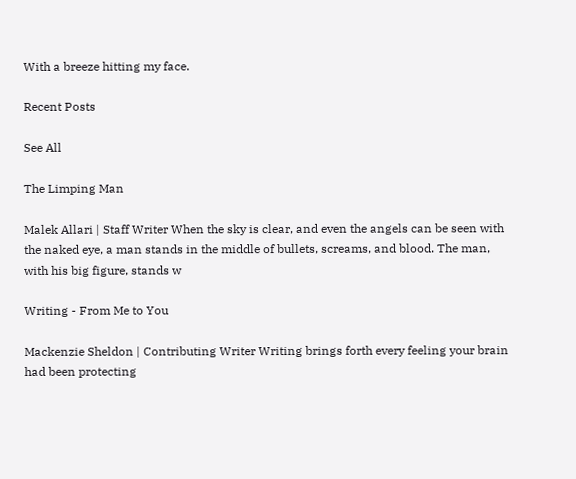With a breeze hitting my face.

Recent Posts

See All

The Limping Man

Malek Allari | Staff Writer When the sky is clear, and even the angels can be seen with the naked eye, a man stands in the middle of bullets, screams, and blood. The man, with his big figure, stands w

Writing - From Me to You

Mackenzie Sheldon | Contributing Writer Writing brings forth every feeling your brain had been protecting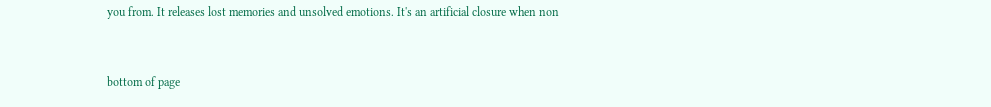you from. It releases lost memories and unsolved emotions. It's an artificial closure when non


bottom of page